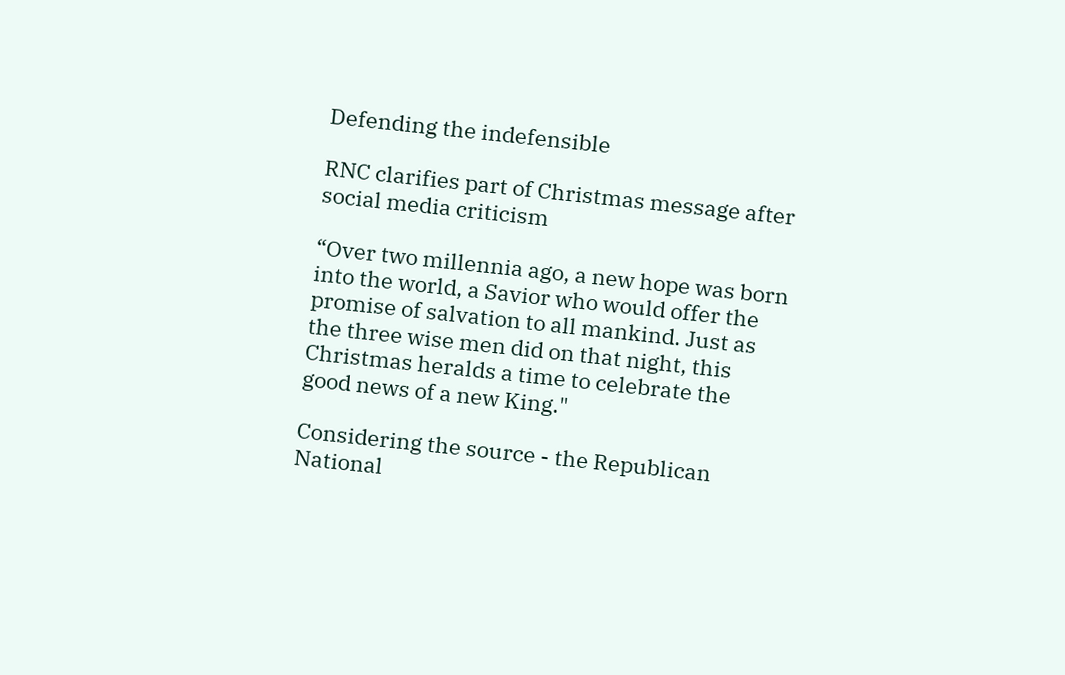Defending the indefensible

RNC clarifies part of Christmas message after social media criticism

“Over two millennia ago, a new hope was born into the world, a Savior who would offer the promise of salvation to all mankind. Just as the three wise men did on that night, this Christmas heralds a time to celebrate the good news of a new King."

Considering the source - the Republican National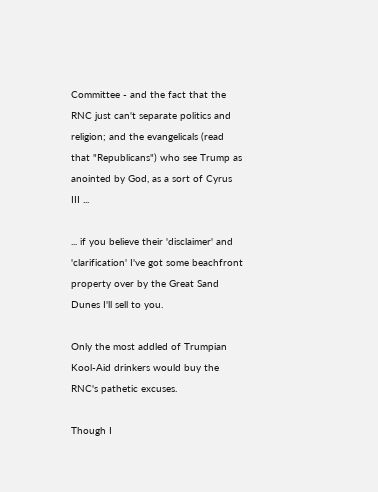Committee - and the fact that the RNC just can't separate politics and religion; and the evangelicals (read that "Republicans") who see Trump as anointed by God, as a sort of Cyrus III ...

... if you believe their 'disclaimer' and 'clarification' I've got some beachfront property over by the Great Sand Dunes I'll sell to you.

Only the most addled of Trumpian Kool-Aid drinkers would buy the RNC's pathetic excuses.

Though I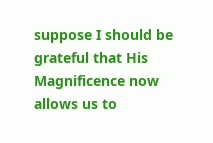suppose I should be grateful that His Magnificence now allows us to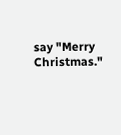say "Merry Christmas."